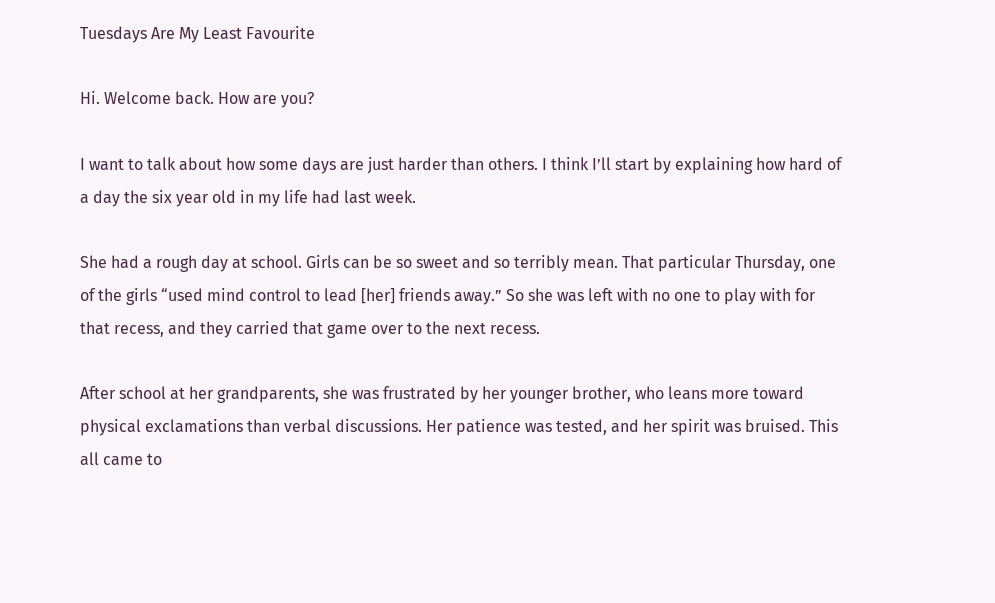Tuesdays Are My Least Favourite

Hi. Welcome back. How are you?

I want to talk about how some days are just harder than others. I think I’ll start by explaining how hard of a day the six year old in my life had last week.

She had a rough day at school. Girls can be so sweet and so terribly mean. That particular Thursday, one of the girls “used mind control to lead [her] friends away.” So she was left with no one to play with for that recess, and they carried that game over to the next recess.

After school at her grandparents, she was frustrated by her younger brother, who leans more toward physical exclamations than verbal discussions. Her patience was tested, and her spirit was bruised. This all came to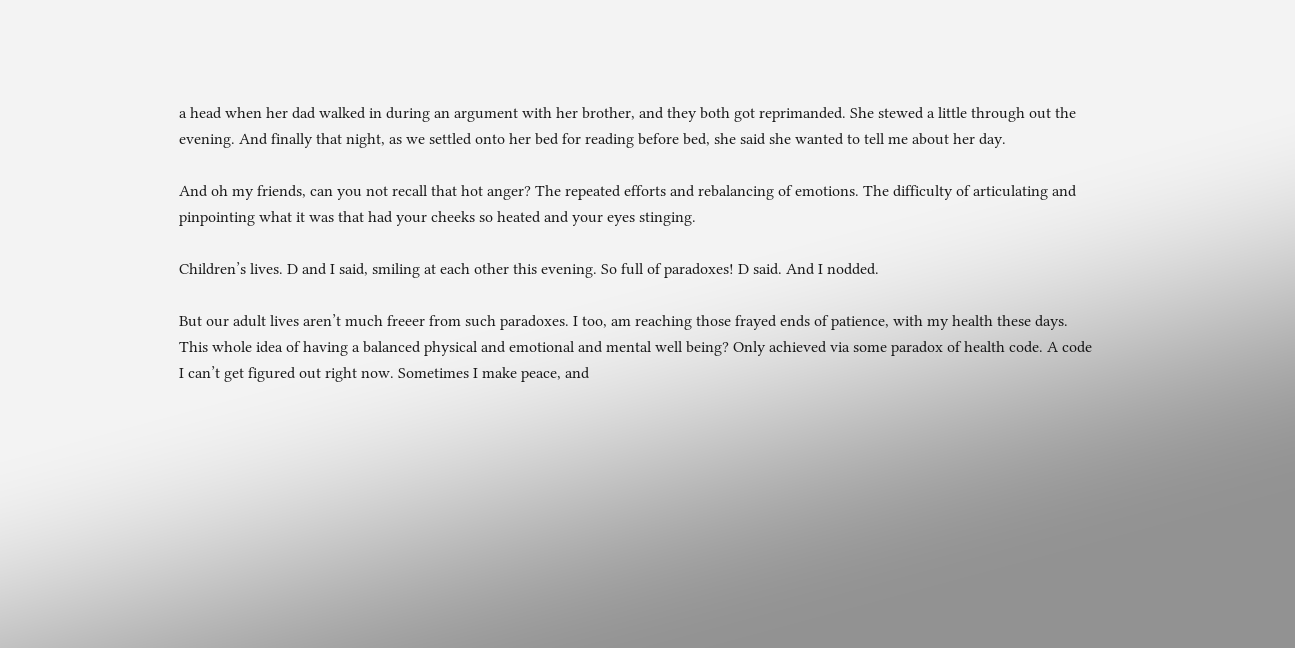a head when her dad walked in during an argument with her brother, and they both got reprimanded. She stewed a little through out the evening. And finally that night, as we settled onto her bed for reading before bed, she said she wanted to tell me about her day.

And oh my friends, can you not recall that hot anger? The repeated efforts and rebalancing of emotions. The difficulty of articulating and pinpointing what it was that had your cheeks so heated and your eyes stinging.

Children’s lives. D and I said, smiling at each other this evening. So full of paradoxes! D said. And I nodded.

But our adult lives aren’t much freeer from such paradoxes. I too, am reaching those frayed ends of patience, with my health these days. This whole idea of having a balanced physical and emotional and mental well being? Only achieved via some paradox of health code. A code I can’t get figured out right now. Sometimes I make peace, and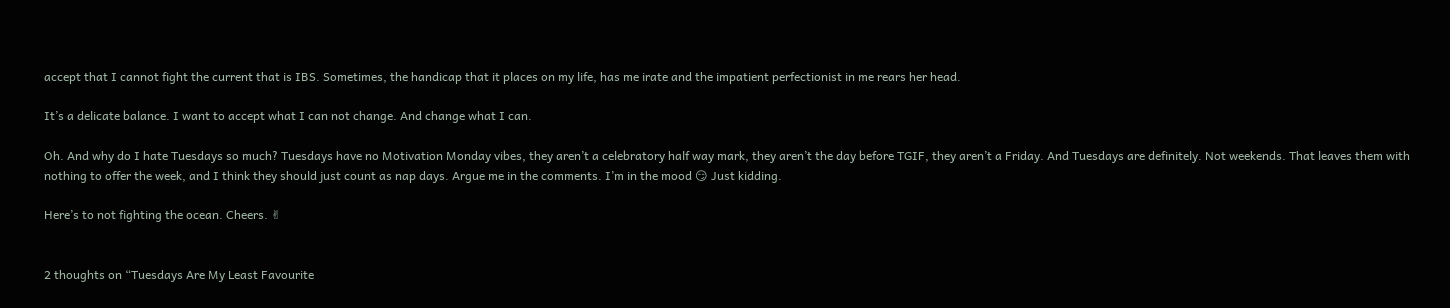accept that I cannot fight the current that is IBS. Sometimes, the handicap that it places on my life, has me irate and the impatient perfectionist in me rears her head.

It’s a delicate balance. I want to accept what I can not change. And change what I can.

Oh. And why do I hate Tuesdays so much? Tuesdays have no Motivation Monday vibes, they aren’t a celebratory half way mark, they aren’t the day before TGIF, they aren’t a Friday. And Tuesdays are definitely. Not weekends. That leaves them with nothing to offer the week, and I think they should just count as nap days. Argue me in the comments. I’m in the mood 😏 Just kidding.

Here’s to not fighting the ocean. Cheers. ✌


2 thoughts on “Tuesdays Are My Least Favourite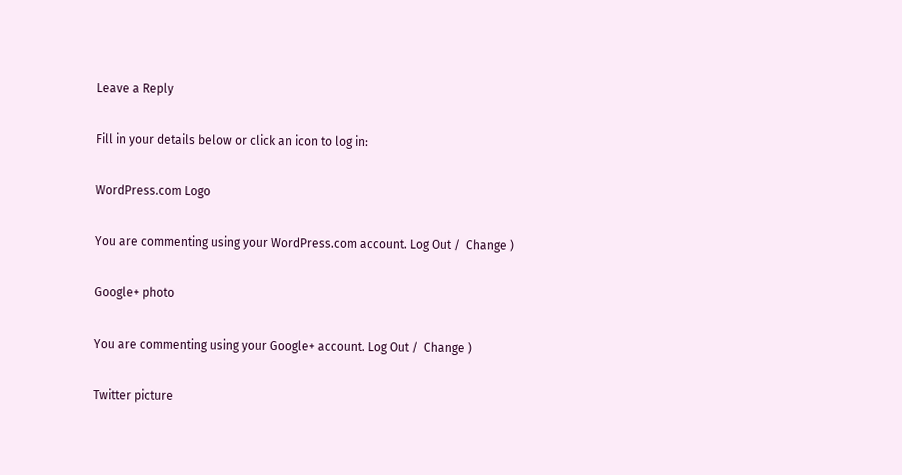Leave a Reply

Fill in your details below or click an icon to log in:

WordPress.com Logo

You are commenting using your WordPress.com account. Log Out /  Change )

Google+ photo

You are commenting using your Google+ account. Log Out /  Change )

Twitter picture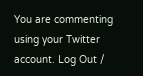You are commenting using your Twitter account. Log Out /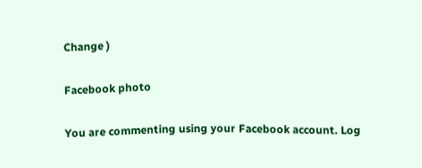Change )

Facebook photo

You are commenting using your Facebook account. Log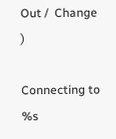Out /  Change )

Connecting to %s